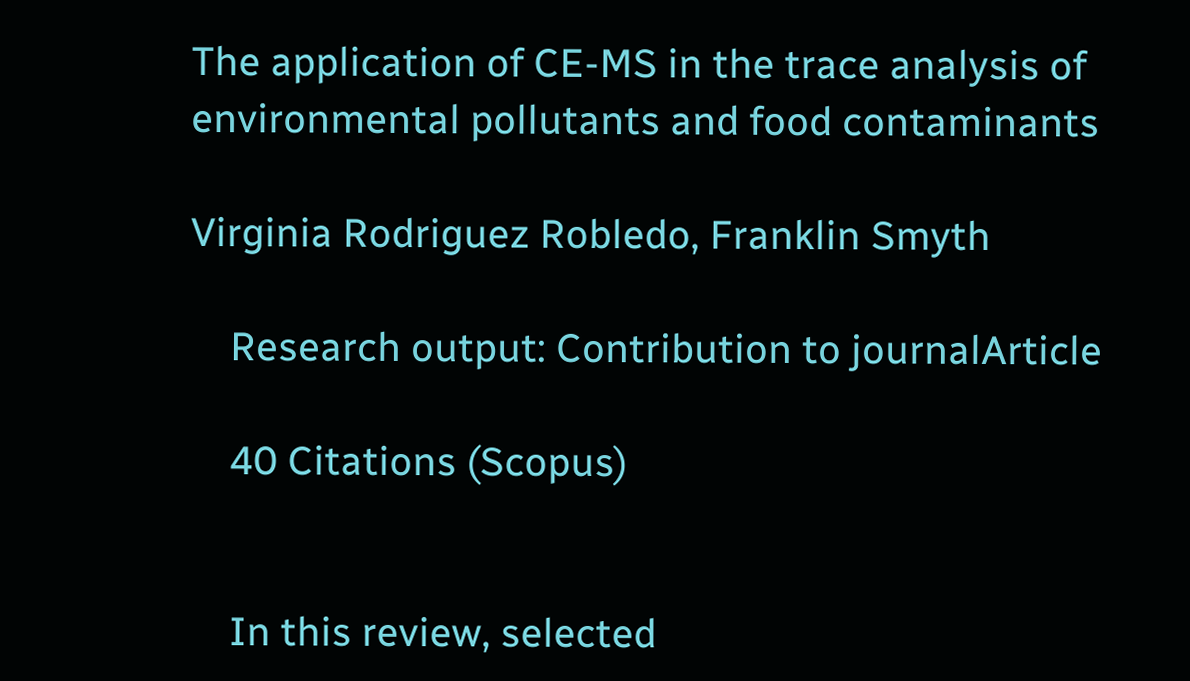The application of CE-MS in the trace analysis of environmental pollutants and food contaminants

Virginia Rodriguez Robledo, Franklin Smyth

    Research output: Contribution to journalArticle

    40 Citations (Scopus)


    In this review, selected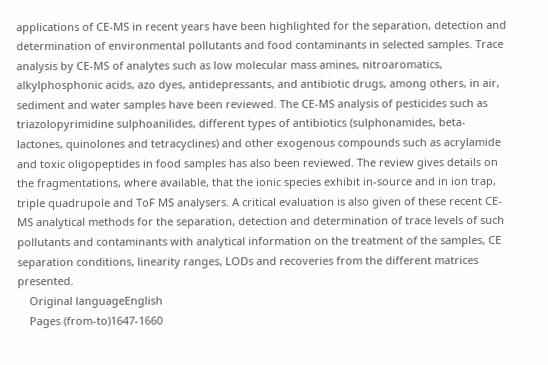applications of CE-MS in recent years have been highlighted for the separation, detection and determination of environmental pollutants and food contaminants in selected samples. Trace analysis by CE-MS of analytes such as low molecular mass amines, nitroaromatics, alkylphosphonic acids, azo dyes, antidepressants, and antibiotic drugs, among others, in air, sediment and water samples have been reviewed. The CE-MS analysis of pesticides such as triazolopyrimidine sulphoanilides, different types of antibiotics (sulphonamides, beta-lactones, quinolones and tetracyclines) and other exogenous compounds such as acrylamide and toxic oligopeptides in food samples has also been reviewed. The review gives details on the fragmentations, where available, that the ionic species exhibit in-source and in ion trap, triple quadrupole and ToF MS analysers. A critical evaluation is also given of these recent CE-MS analytical methods for the separation, detection and determination of trace levels of such pollutants and contaminants with analytical information on the treatment of the samples, CE separation conditions, linearity ranges, LODs and recoveries from the different matrices presented.
    Original languageEnglish
    Pages (from-to)1647-1660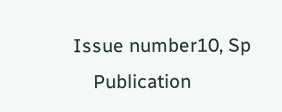Issue number10, Sp
    Publication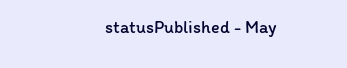statusPublished - May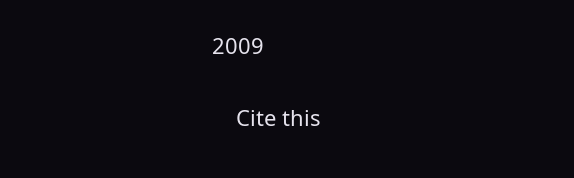2009


    Cite this